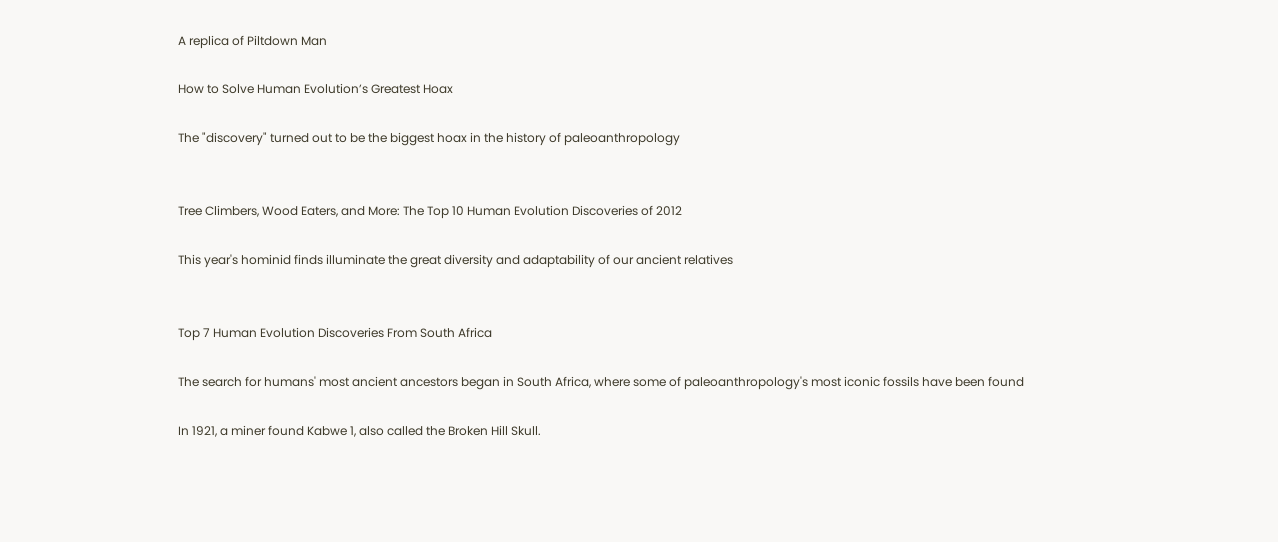A replica of Piltdown Man

How to Solve Human Evolution’s Greatest Hoax

The "discovery" turned out to be the biggest hoax in the history of paleoanthropology


Tree Climbers, Wood Eaters, and More: The Top 10 Human Evolution Discoveries of 2012

This year's hominid finds illuminate the great diversity and adaptability of our ancient relatives


Top 7 Human Evolution Discoveries From South Africa

The search for humans' most ancient ancestors began in South Africa, where some of paleoanthropology's most iconic fossils have been found

In 1921, a miner found Kabwe 1, also called the Broken Hill Skull.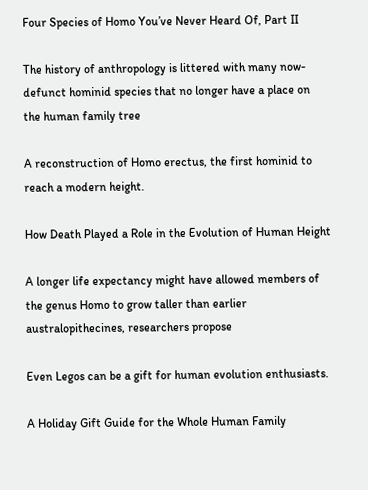Four Species of Homo You’ve Never Heard Of, Part II

The history of anthropology is littered with many now-defunct hominid species that no longer have a place on the human family tree

A reconstruction of Homo erectus, the first hominid to reach a modern height.

How Death Played a Role in the Evolution of Human Height

A longer life expectancy might have allowed members of the genus Homo to grow taller than earlier australopithecines, researchers propose

Even Legos can be a gift for human evolution enthusiasts.

A Holiday Gift Guide for the Whole Human Family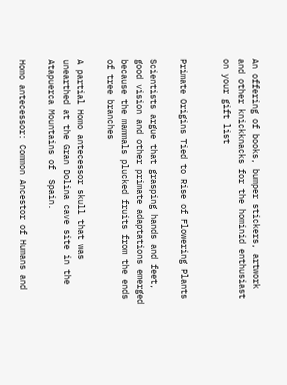An offering of books, bumper stickers, artwork and other knickknacks for the hominid enthusiast on your gift list


Primate Origins Tied to Rise of Flowering Plants

Scientists argue that grasping hands and feet, good vision and other primate adaptations emerged because the mammals plucked fruits from the ends of tree branches

A partial Homo antecessor skull that was unearthed at the Gran Dolina cave site in the Atapuerca Mountains of  Spain.

Homo antecessor: Common Ancestor of Humans and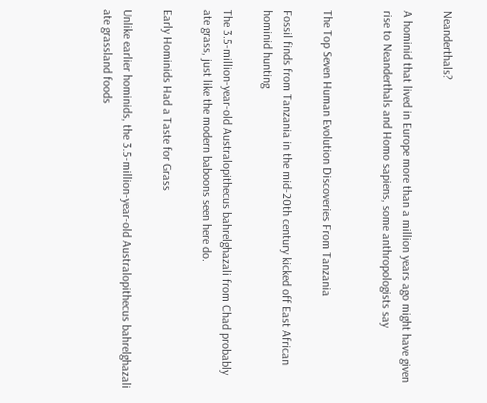Neanderthals?

A hominid that lived in Europe more than a million years ago might have given rise to Neanderthals and Homo sapiens, some anthropologists say


The Top Seven Human Evolution Discoveries From Tanzania

Fossil finds from Tanzania in the mid-20th century kicked off East African hominid hunting

The 3.5-million-year-old Australopithecus bahrelghazali from Chad probably ate grass, just like the modern baboons seen here do.

Early Hominids Had a Taste for Grass

Unlike earlier hominids, the 3.5-million-year-old Australopithecus bahrelghazali ate grassland foods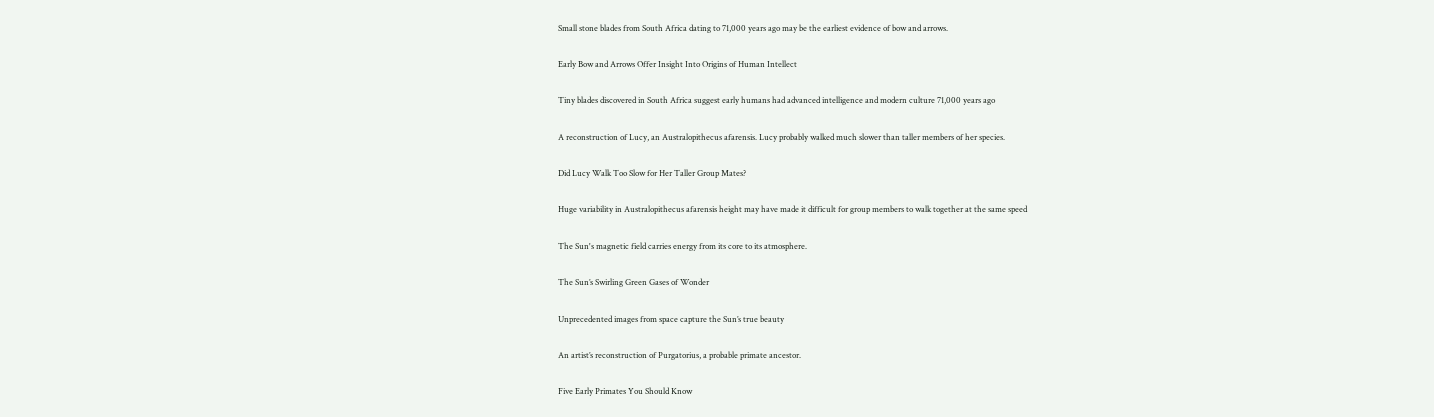Small stone blades from South Africa dating to 71,000 years ago may be the earliest evidence of bow and arrows.

Early Bow and Arrows Offer Insight Into Origins of Human Intellect

Tiny blades discovered in South Africa suggest early humans had advanced intelligence and modern culture 71,000 years ago

A reconstruction of Lucy, an Australopithecus afarensis. Lucy probably walked much slower than taller members of her species.

Did Lucy Walk Too Slow for Her Taller Group Mates?

Huge variability in Australopithecus afarensis height may have made it difficult for group members to walk together at the same speed

The Sun's magnetic field carries energy from its core to its atmosphere.

The Sun’s Swirling Green Gases of Wonder

Unprecedented images from space capture the Sun’s true beauty

An artist’s reconstruction of Purgatorius, a probable primate ancestor.

Five Early Primates You Should Know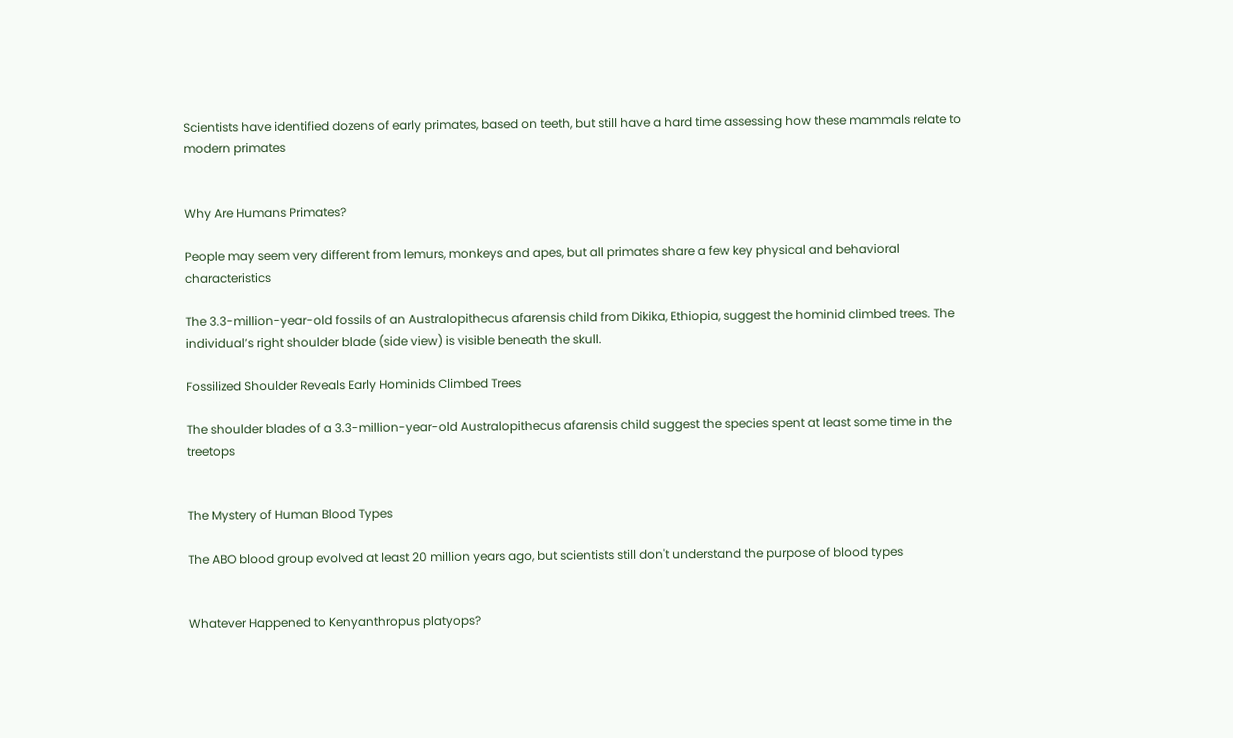Scientists have identified dozens of early primates, based on teeth, but still have a hard time assessing how these mammals relate to modern primates


Why Are Humans Primates?

People may seem very different from lemurs, monkeys and apes, but all primates share a few key physical and behavioral characteristics

The 3.3-million-year-old fossils of an Australopithecus afarensis child from Dikika, Ethiopia, suggest the hominid climbed trees. The individual’s right shoulder blade (side view) is visible beneath the skull.

Fossilized Shoulder Reveals Early Hominids Climbed Trees

The shoulder blades of a 3.3-million-year-old Australopithecus afarensis child suggest the species spent at least some time in the treetops


The Mystery of Human Blood Types

The ABO blood group evolved at least 20 million years ago, but scientists still don't understand the purpose of blood types


Whatever Happened to Kenyanthropus platyops?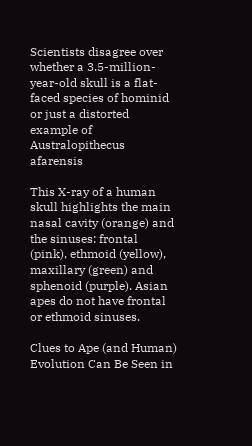Scientists disagree over whether a 3.5-million-year-old skull is a flat-faced species of hominid or just a distorted example of Australopithecus afarensis

This X-ray of a human skull highlights the main nasal cavity (orange) and the sinuses: frontal (pink), ethmoid (yellow), maxillary (green) and sphenoid (purple). Asian apes do not have frontal or ethmoid sinuses.

Clues to Ape (and Human) Evolution Can Be Seen in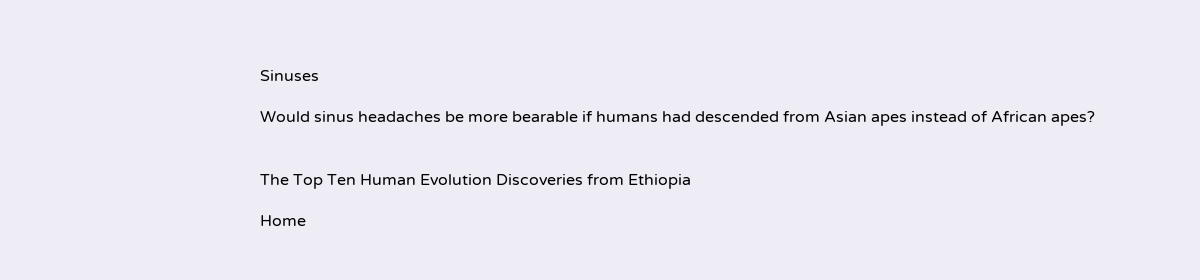Sinuses

Would sinus headaches be more bearable if humans had descended from Asian apes instead of African apes?


The Top Ten Human Evolution Discoveries from Ethiopia

Home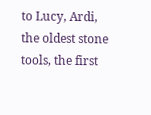to Lucy, Ardi, the oldest stone tools, the first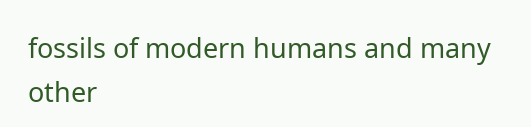fossils of modern humans and many other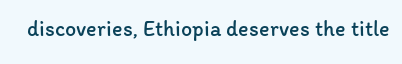discoveries, Ethiopia deserves the title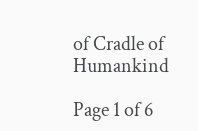of Cradle of Humankind

Page 1 of 6